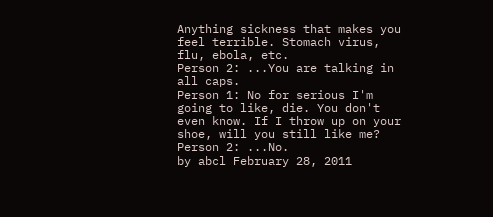Anything sickness that makes you feel terrible. Stomach virus, flu, ebola, etc.
Person 2: ...You are talking in all caps.
Person 1: No for serious I'm going to like, die. You don't even know. If I throw up on your shoe, will you still like me?
Person 2: ...No.
by abcl February 28, 2011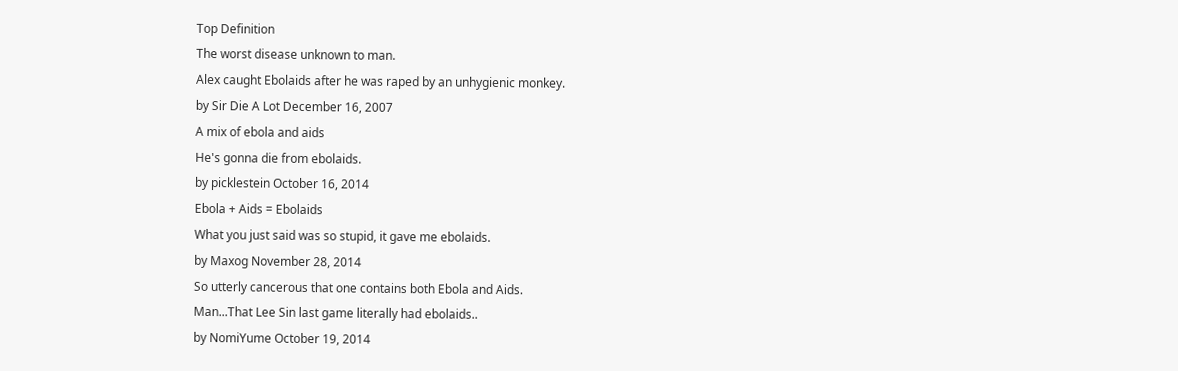Top Definition
The worst disease unknown to man.
Alex caught Ebolaids after he was raped by an unhygienic monkey.
by Sir Die A Lot December 16, 2007
A mix of ebola and aids
He's gonna die from ebolaids.
by picklestein October 16, 2014
Ebola + Aids = Ebolaids
What you just said was so stupid, it gave me ebolaids.
by Maxog November 28, 2014
So utterly cancerous that one contains both Ebola and Aids.
Man...That Lee Sin last game literally had ebolaids..
by NomiYume October 19, 2014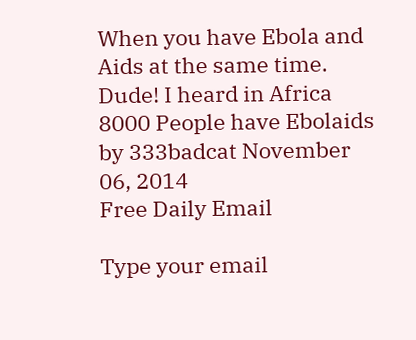When you have Ebola and Aids at the same time.
Dude! I heard in Africa 8000 People have Ebolaids
by 333badcat November 06, 2014
Free Daily Email

Type your email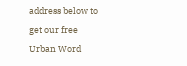address below to get our free Urban Word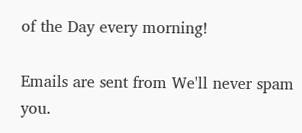of the Day every morning!

Emails are sent from We'll never spam you.